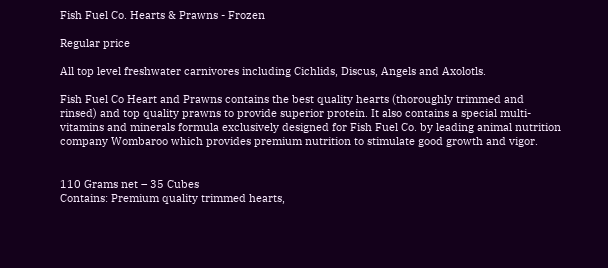Fish Fuel Co. Hearts & Prawns - Frozen

Regular price

All top level freshwater carnivores including Cichlids, Discus, Angels and Axolotls.

Fish Fuel Co Heart and Prawns contains the best quality hearts (thoroughly trimmed and rinsed) and top quality prawns to provide superior protein. It also contains a special multi-vitamins and minerals formula exclusively designed for Fish Fuel Co. by leading animal nutrition company Wombaroo which provides premium nutrition to stimulate good growth and vigor.


110 Grams net – 35 Cubes
Contains: Premium quality trimmed hearts,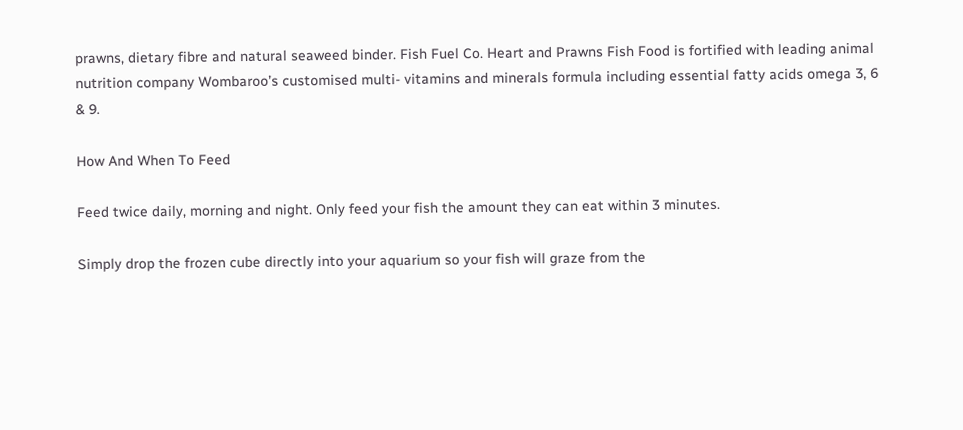prawns, dietary fibre and natural seaweed binder. Fish Fuel Co. Heart and Prawns Fish Food is fortified with leading animal nutrition company Wombaroo’s customised multi- vitamins and minerals formula including essential fatty acids omega 3, 6 & 9.

How And When To Feed

Feed twice daily, morning and night. Only feed your fish the amount they can eat within 3 minutes.

Simply drop the frozen cube directly into your aquarium so your fish will graze from the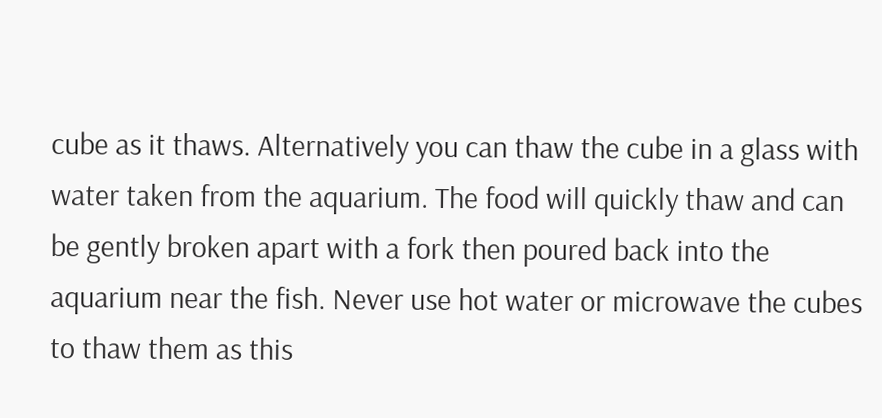cube as it thaws. Alternatively you can thaw the cube in a glass with water taken from the aquarium. The food will quickly thaw and can be gently broken apart with a fork then poured back into the aquarium near the fish. Never use hot water or microwave the cubes to thaw them as this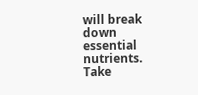will break down essential nutrients. Take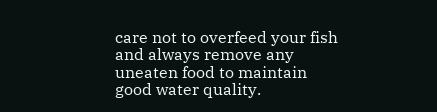care not to overfeed your fish and always remove any uneaten food to maintain good water quality.